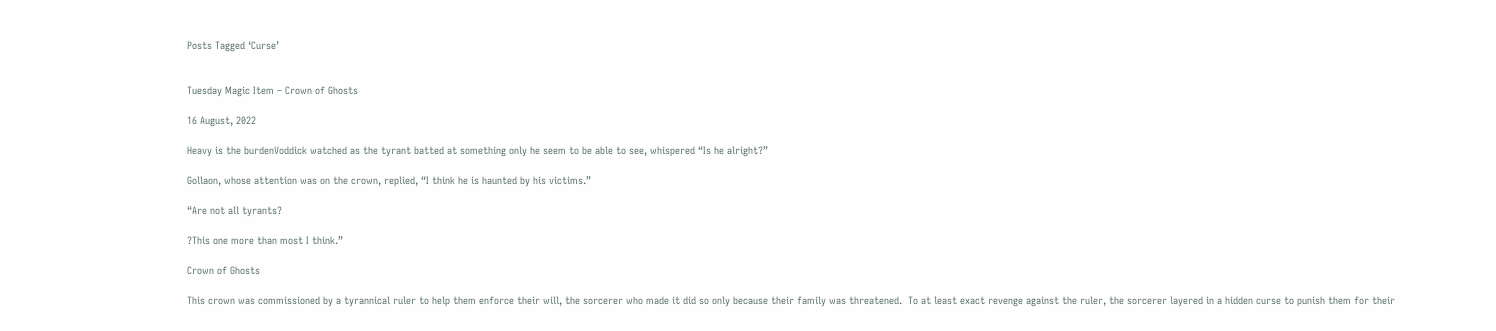Posts Tagged ‘Curse’


Tuesday Magic Item – Crown of Ghosts

16 August, 2022

Heavy is the burdenVoddick watched as the tyrant batted at something only he seem to be able to see, whispered “Is he alright?”

Gollaon, whose attention was on the crown, replied, “I think he is haunted by his victims.”

“Are not all tyrants?

?This one more than most I think.”

Crown of Ghosts

This crown was commissioned by a tyrannical ruler to help them enforce their will, the sorcerer who made it did so only because their family was threatened.  To at least exact revenge against the ruler, the sorcerer layered in a hidden curse to punish them for their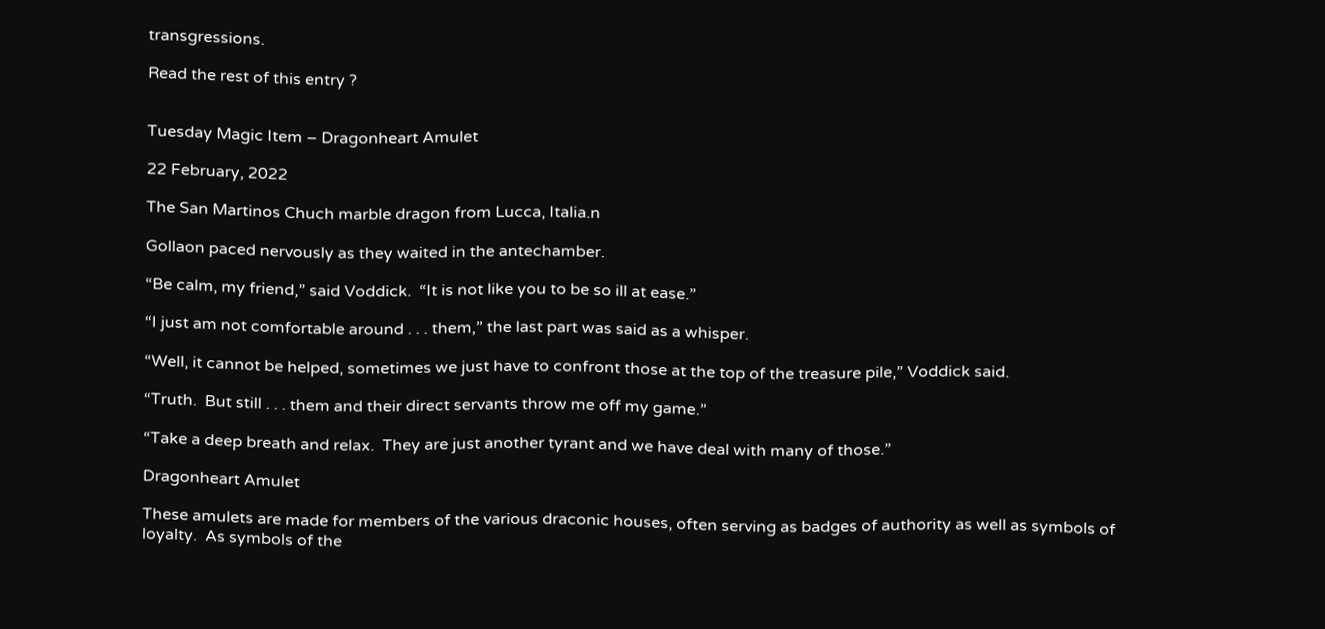transgressions.

Read the rest of this entry ?


Tuesday Magic Item – Dragonheart Amulet

22 February, 2022

The San Martinos Chuch marble dragon from Lucca, Italia.n

Gollaon paced nervously as they waited in the antechamber.

“Be calm, my friend,” said Voddick.  “It is not like you to be so ill at ease.”

“I just am not comfortable around . . . them,” the last part was said as a whisper.

“Well, it cannot be helped, sometimes we just have to confront those at the top of the treasure pile,” Voddick said.

“Truth.  But still . . . them and their direct servants throw me off my game.”

“Take a deep breath and relax.  They are just another tyrant and we have deal with many of those.”

Dragonheart Amulet

These amulets are made for members of the various draconic houses, often serving as badges of authority as well as symbols of loyalty.  As symbols of the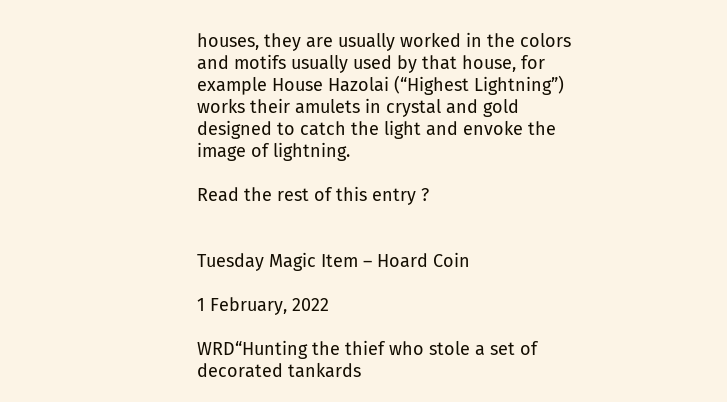houses, they are usually worked in the colors and motifs usually used by that house, for example House Hazolai (“Highest Lightning”) works their amulets in crystal and gold designed to catch the light and envoke the image of lightning.

Read the rest of this entry ?


Tuesday Magic Item – Hoard Coin

1 February, 2022

WRD“Hunting the thief who stole a set of decorated tankards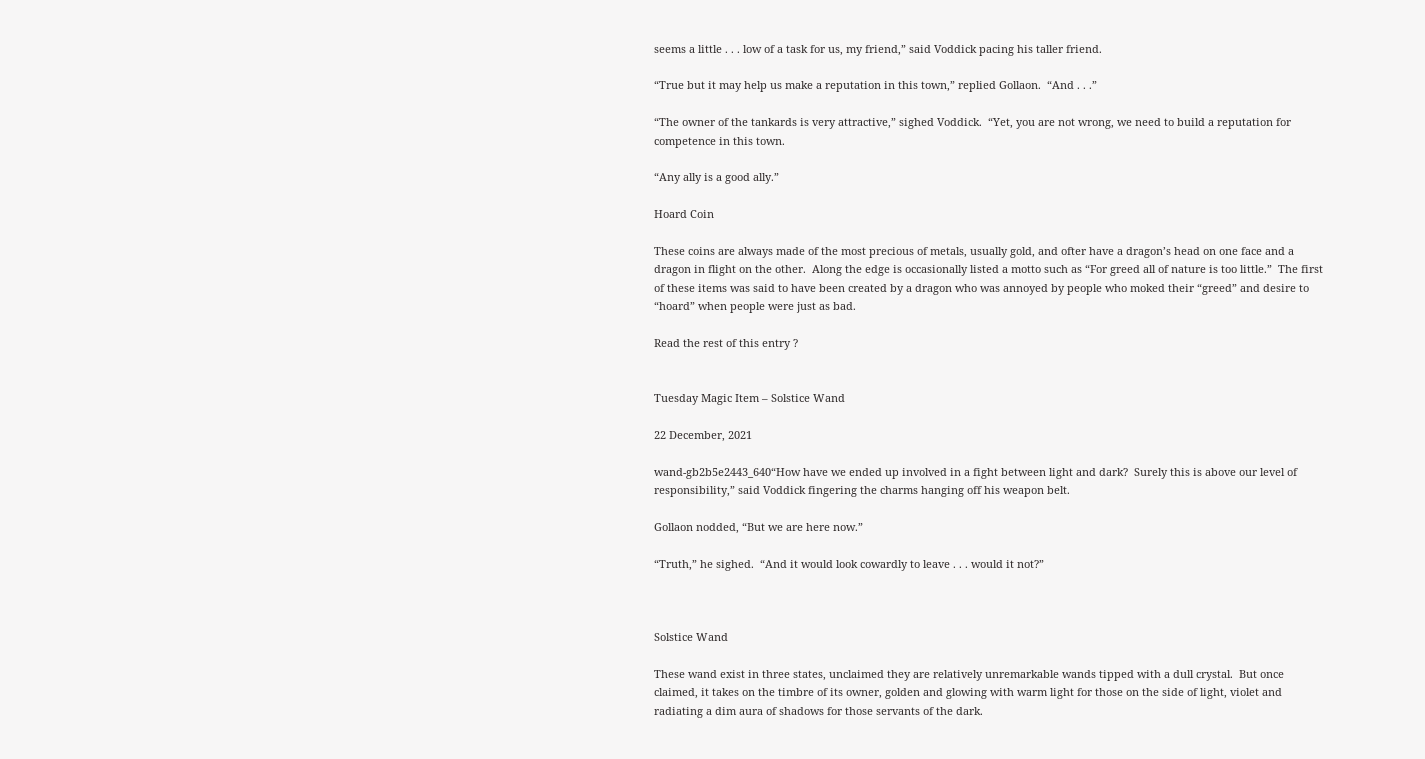seems a little . . . low of a task for us, my friend,” said Voddick pacing his taller friend.

“True but it may help us make a reputation in this town,” replied Gollaon.  “And . . .”

“The owner of the tankards is very attractive,” sighed Voddick.  “Yet, you are not wrong, we need to build a reputation for competence in this town.

“Any ally is a good ally.”

Hoard Coin

These coins are always made of the most precious of metals, usually gold, and ofter have a dragon’s head on one face and a dragon in flight on the other.  Along the edge is occasionally listed a motto such as “For greed all of nature is too little.”  The first of these items was said to have been created by a dragon who was annoyed by people who moked their “greed” and desire to “hoard” when people were just as bad.

Read the rest of this entry ?


Tuesday Magic Item – Solstice Wand

22 December, 2021

wand-gb2b5e2443_640“How have we ended up involved in a fight between light and dark?  Surely this is above our level of responsibility,” said Voddick fingering the charms hanging off his weapon belt.

Gollaon nodded, “But we are here now.”

“Truth,” he sighed.  “And it would look cowardly to leave . . . would it not?”



Solstice Wand

These wand exist in three states, unclaimed they are relatively unremarkable wands tipped with a dull crystal.  But once claimed, it takes on the timbre of its owner, golden and glowing with warm light for those on the side of light, violet and radiating a dim aura of shadows for those servants of the dark.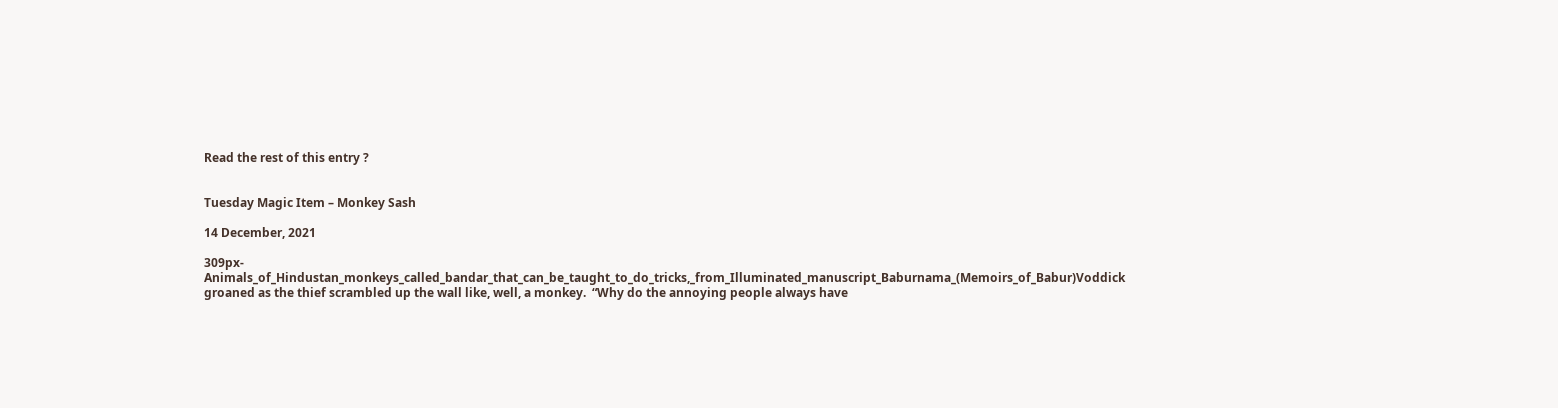Read the rest of this entry ?


Tuesday Magic Item – Monkey Sash

14 December, 2021

309px-Animals_of_Hindustan_monkeys_called_bandar_that_can_be_taught_to_do_tricks,_from_Illuminated_manuscript_Baburnama_(Memoirs_of_Babur)Voddick groaned as the thief scrambled up the wall like, well, a monkey.  “Why do the annoying people always have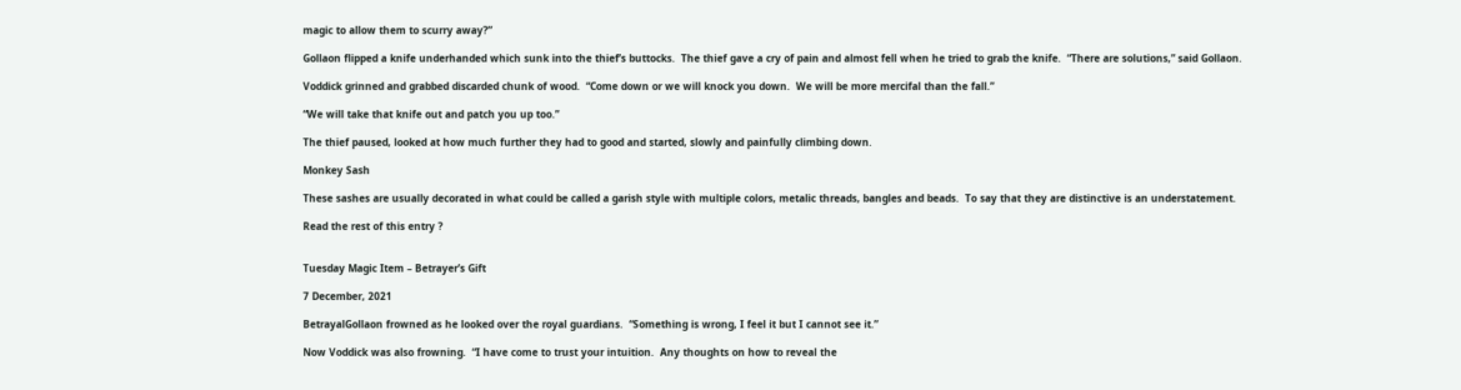magic to allow them to scurry away?”

Gollaon flipped a knife underhanded which sunk into the thief’s buttocks.  The thief gave a cry of pain and almost fell when he tried to grab the knife.  “There are solutions,” said Gollaon.

Voddick grinned and grabbed discarded chunk of wood.  “Come down or we will knock you down.  We will be more mercifal than the fall.”

“We will take that knife out and patch you up too.”

The thief paused, looked at how much further they had to good and started, slowly and painfully climbing down.

Monkey Sash

These sashes are usually decorated in what could be called a garish style with multiple colors, metalic threads, bangles and beads.  To say that they are distinctive is an understatement.

Read the rest of this entry ?


Tuesday Magic Item – Betrayer’s Gift

7 December, 2021

BetrayalGollaon frowned as he looked over the royal guardians.  “Something is wrong, I feel it but I cannot see it.”

Now Voddick was also frowning.  “I have come to trust your intuition.  Any thoughts on how to reveal the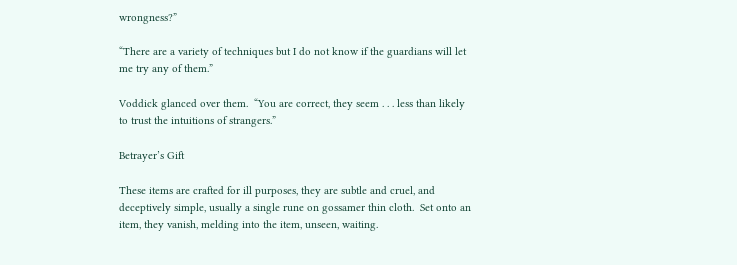wrongness?”

“There are a variety of techniques but I do not know if the guardians will let me try any of them.”

Voddick glanced over them.  “You are correct, they seem . . . less than likely to trust the intuitions of strangers.”

Betrayer’s Gift

These items are crafted for ill purposes, they are subtle and cruel, and deceptively simple, usually a single rune on gossamer thin cloth.  Set onto an item, they vanish, melding into the item, unseen, waiting.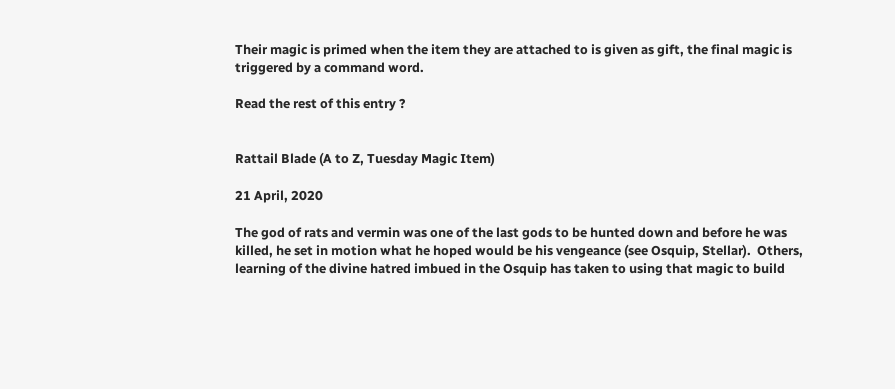Their magic is primed when the item they are attached to is given as gift, the final magic is triggered by a command word.

Read the rest of this entry ?


Rattail Blade (A to Z, Tuesday Magic Item)

21 April, 2020

The god of rats and vermin was one of the last gods to be hunted down and before he was killed, he set in motion what he hoped would be his vengeance (see Osquip, Stellar).  Others, learning of the divine hatred imbued in the Osquip has taken to using that magic to build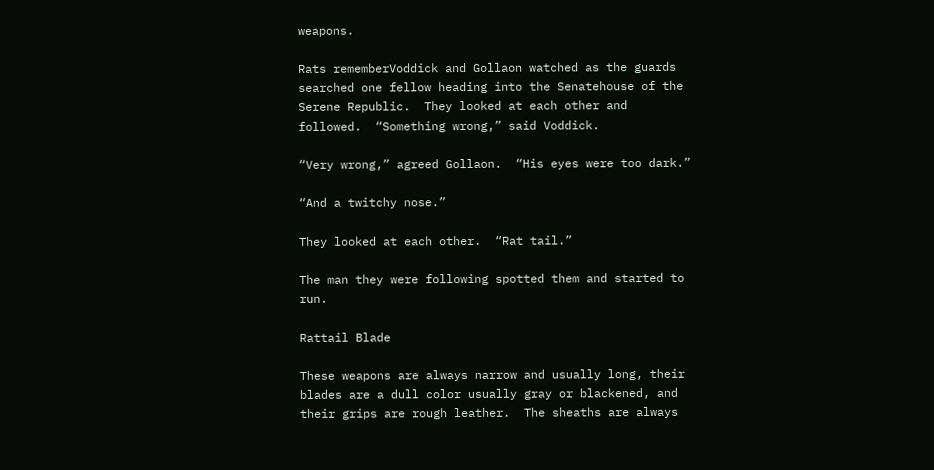weapons.

Rats rememberVoddick and Gollaon watched as the guards searched one fellow heading into the Senatehouse of the Serene Republic.  They looked at each other and followed.  “Something wrong,” said Voddick.

“Very wrong,” agreed Gollaon.  “His eyes were too dark.”

“And a twitchy nose.”

They looked at each other.  “Rat tail.”

The man they were following spotted them and started to run.

Rattail Blade

These weapons are always narrow and usually long, their blades are a dull color usually gray or blackened, and their grips are rough leather.  The sheaths are always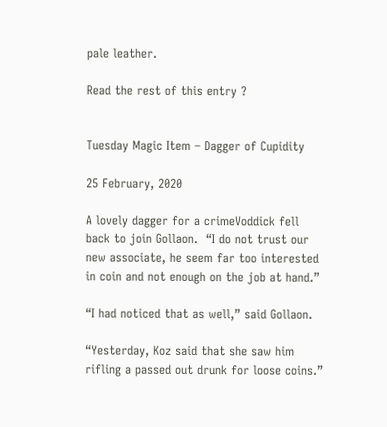pale leather.

Read the rest of this entry ?


Tuesday Magic Item – Dagger of Cupidity

25 February, 2020

A lovely dagger for a crimeVoddick fell back to join Gollaon.  “I do not trust our new associate, he seem far too interested in coin and not enough on the job at hand.”

“I had noticed that as well,” said Gollaon.

“Yesterday, Koz said that she saw him rifling a passed out drunk for loose coins.”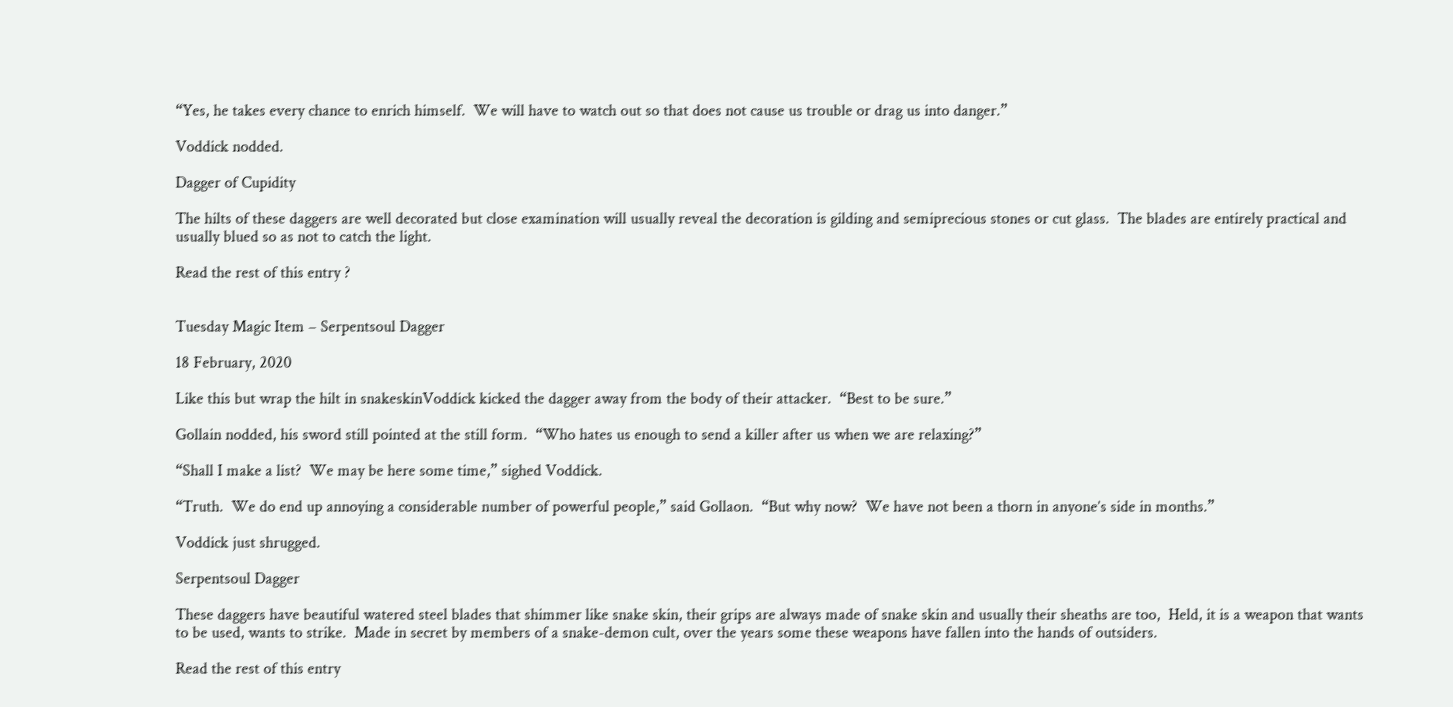“Yes, he takes every chance to enrich himself.  We will have to watch out so that does not cause us trouble or drag us into danger.”

Voddick nodded.

Dagger of Cupidity

The hilts of these daggers are well decorated but close examination will usually reveal the decoration is gilding and semiprecious stones or cut glass.  The blades are entirely practical and usually blued so as not to catch the light.

Read the rest of this entry ?


Tuesday Magic Item – Serpentsoul Dagger

18 February, 2020

Like this but wrap the hilt in snakeskinVoddick kicked the dagger away from the body of their attacker.  “Best to be sure.”

Gollain nodded, his sword still pointed at the still form.  “Who hates us enough to send a killer after us when we are relaxing?”

“Shall I make a list?  We may be here some time,” sighed Voddick.

“Truth.  We do end up annoying a considerable number of powerful people,” said Gollaon.  “But why now?  We have not been a thorn in anyone’s side in months.”

Voddick just shrugged.

Serpentsoul Dagger

These daggers have beautiful watered steel blades that shimmer like snake skin, their grips are always made of snake skin and usually their sheaths are too,  Held, it is a weapon that wants to be used, wants to strike.  Made in secret by members of a snake-demon cult, over the years some these weapons have fallen into the hands of outsiders.

Read the rest of this entry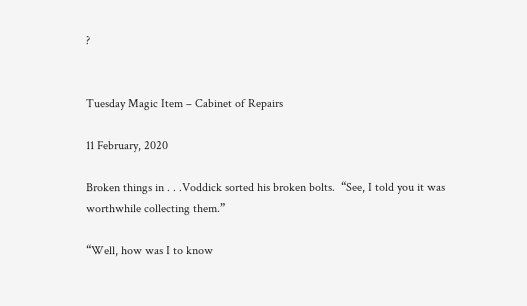?


Tuesday Magic Item – Cabinet of Repairs

11 February, 2020

Broken things in . . .Voddick sorted his broken bolts.  “See, I told you it was worthwhile collecting them.”

“Well, how was I to know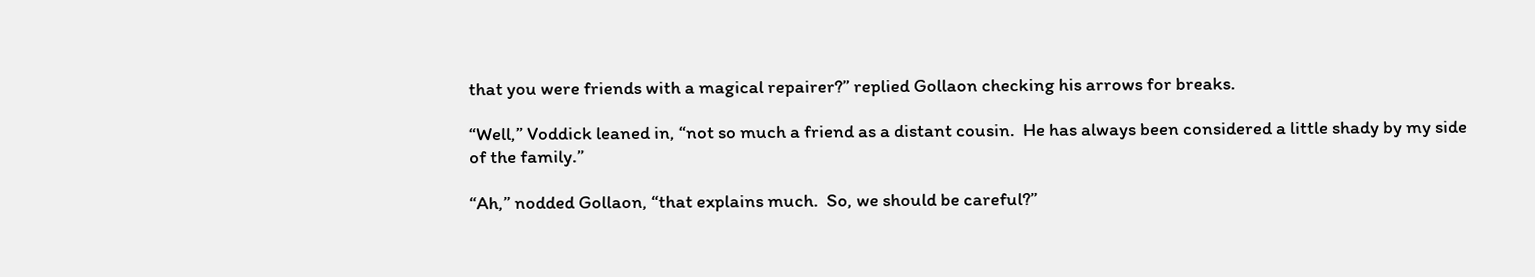that you were friends with a magical repairer?” replied Gollaon checking his arrows for breaks.

“Well,” Voddick leaned in, “not so much a friend as a distant cousin.  He has always been considered a little shady by my side of the family.”

“Ah,” nodded Gollaon, “that explains much.  So, we should be careful?”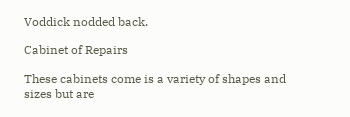Voddick nodded back.

Cabinet of Repairs

These cabinets come is a variety of shapes and sizes but are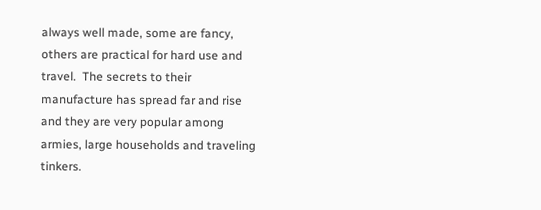always well made, some are fancy, others are practical for hard use and travel.  The secrets to their manufacture has spread far and rise and they are very popular among armies, large households and traveling tinkers.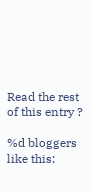Read the rest of this entry ?

%d bloggers like this: